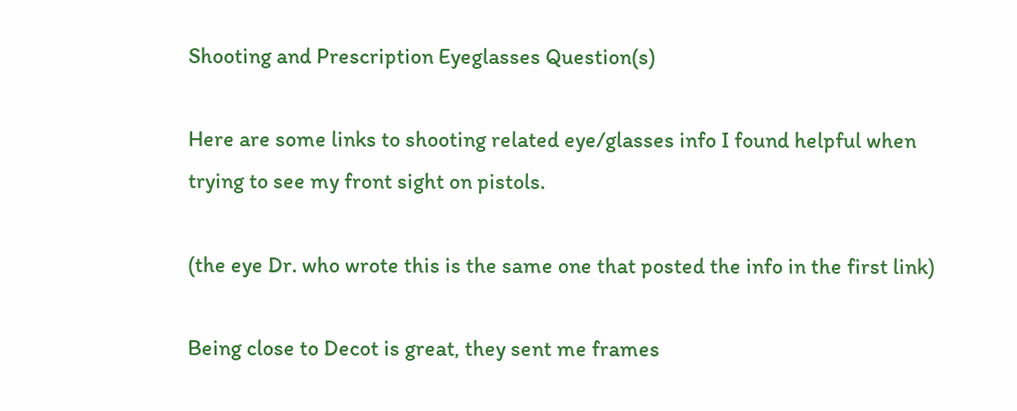Shooting and Prescription Eyeglasses Question(s)

Here are some links to shooting related eye/glasses info I found helpful when trying to see my front sight on pistols.

(the eye Dr. who wrote this is the same one that posted the info in the first link)

Being close to Decot is great, they sent me frames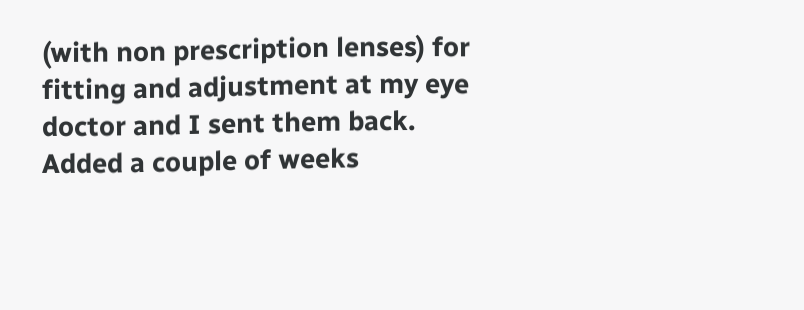(with non prescription lenses) for fitting and adjustment at my eye doctor and I sent them back. Added a couple of weeks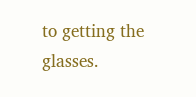to getting the glasses.